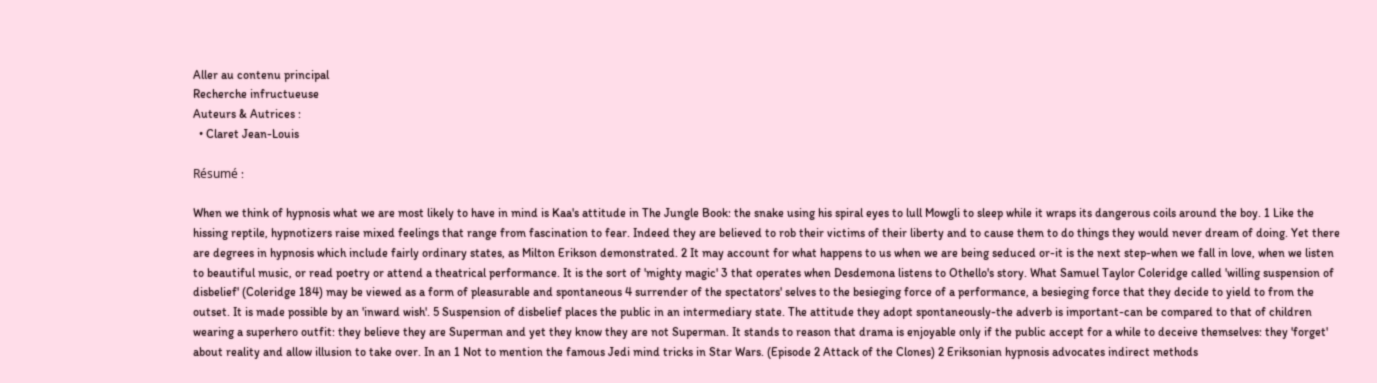Aller au contenu principal
Recherche infructueuse
Auteurs & Autrices :
  • Claret Jean-Louis

Résumé :

When we think of hypnosis what we are most likely to have in mind is Kaa's attitude in The Jungle Book: the snake using his spiral eyes to lull Mowgli to sleep while it wraps its dangerous coils around the boy. 1 Like the hissing reptile, hypnotizers raise mixed feelings that range from fascination to fear. Indeed they are believed to rob their victims of their liberty and to cause them to do things they would never dream of doing. Yet there are degrees in hypnosis which include fairly ordinary states, as Milton Erikson demonstrated. 2 It may account for what happens to us when we are being seduced or-it is the next step-when we fall in love, when we listen to beautiful music, or read poetry or attend a theatrical performance. It is the sort of 'mighty magic' 3 that operates when Desdemona listens to Othello's story. What Samuel Taylor Coleridge called 'willing suspension of disbelief' (Coleridge 184) may be viewed as a form of pleasurable and spontaneous 4 surrender of the spectators' selves to the besieging force of a performance, a besieging force that they decide to yield to from the outset. It is made possible by an 'inward wish'. 5 Suspension of disbelief places the public in an intermediary state. The attitude they adopt spontaneously-the adverb is important-can be compared to that of children wearing a superhero outfit: they believe they are Superman and yet they know they are not Superman. It stands to reason that drama is enjoyable only if the public accept for a while to deceive themselves: they 'forget' about reality and allow illusion to take over. In an 1 Not to mention the famous Jedi mind tricks in Star Wars. (Episode 2 Attack of the Clones) 2 Eriksonian hypnosis advocates indirect methods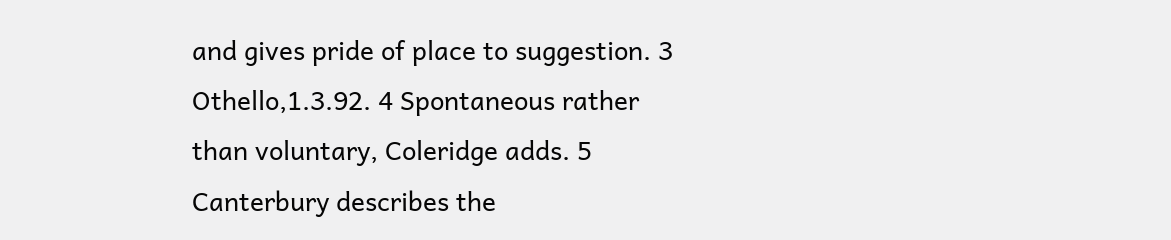and gives pride of place to suggestion. 3 Othello,1.3.92. 4 Spontaneous rather than voluntary, Coleridge adds. 5 Canterbury describes the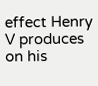effect Henry V produces on his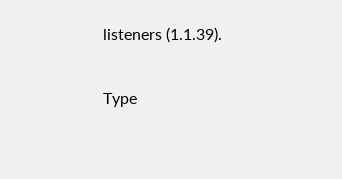listeners (1.1.39).

Type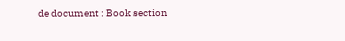de document : Book section